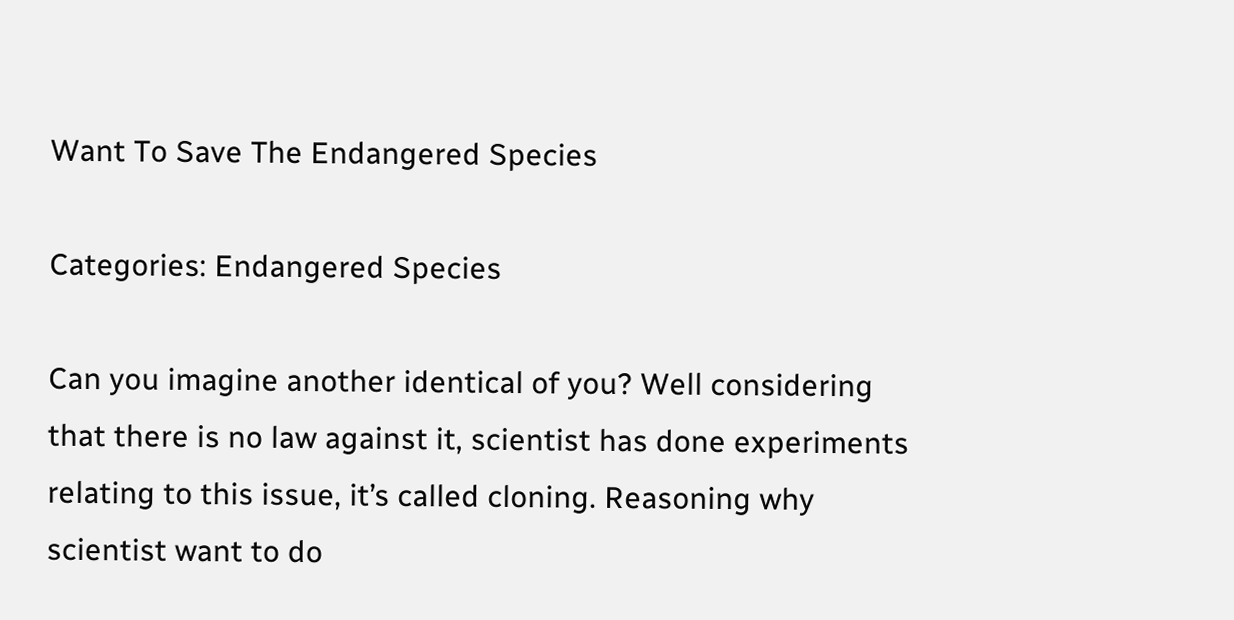Want To Save The Endangered Species

Categories: Endangered Species

Can you imagine another identical of you? Well considering that there is no law against it, scientist has done experiments relating to this issue, it’s called cloning. Reasoning why scientist want to do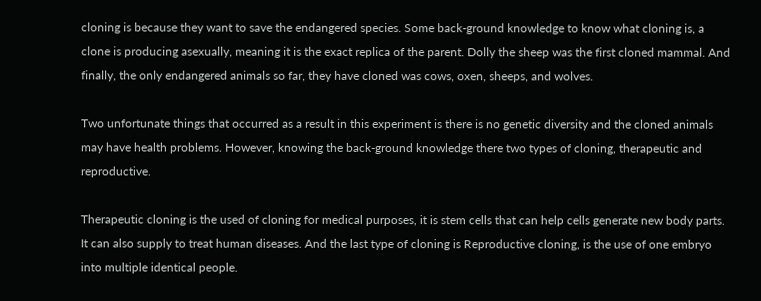cloning is because they want to save the endangered species. Some back-ground knowledge to know what cloning is, a clone is producing asexually, meaning it is the exact replica of the parent. Dolly the sheep was the first cloned mammal. And finally, the only endangered animals so far, they have cloned was cows, oxen, sheeps, and wolves.

Two unfortunate things that occurred as a result in this experiment is there is no genetic diversity and the cloned animals may have health problems. However, knowing the back-ground knowledge there two types of cloning, therapeutic and reproductive.

Therapeutic cloning is the used of cloning for medical purposes, it is stem cells that can help cells generate new body parts. It can also supply to treat human diseases. And the last type of cloning is Reproductive cloning, is the use of one embryo into multiple identical people.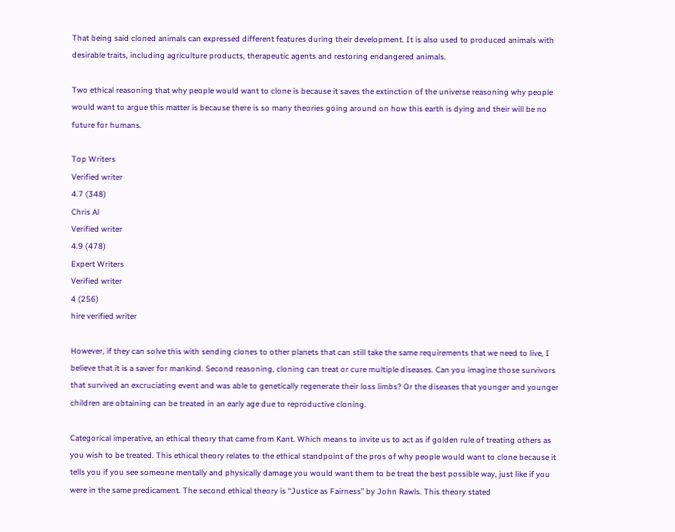That being said cloned animals can expressed different features during their development. It is also used to produced animals with desirable traits, including agriculture products, therapeutic agents and restoring endangered animals.

Two ethical reasoning that why people would want to clone is because it saves the extinction of the universe reasoning why people would want to argue this matter is because there is so many theories going around on how this earth is dying and their will be no future for humans.

Top Writers
Verified writer
4.7 (348)
Chris Al
Verified writer
4.9 (478)
Expert Writers
Verified writer
4 (256)
hire verified writer

However, if they can solve this with sending clones to other planets that can still take the same requirements that we need to live, I believe that it is a saver for mankind. Second reasoning, cloning can treat or cure multiple diseases. Can you imagine those survivors that survived an excruciating event and was able to genetically regenerate their loss limbs? Or the diseases that younger and younger children are obtaining can be treated in an early age due to reproductive cloning.

Categorical imperative, an ethical theory that came from Kant. Which means to invite us to act as if golden rule of treating others as you wish to be treated. This ethical theory relates to the ethical standpoint of the pros of why people would want to clone because it tells you if you see someone mentally and physically damage you would want them to be treat the best possible way, just like if you were in the same predicament. The second ethical theory is “Justice as Fairness” by John Rawls. This theory stated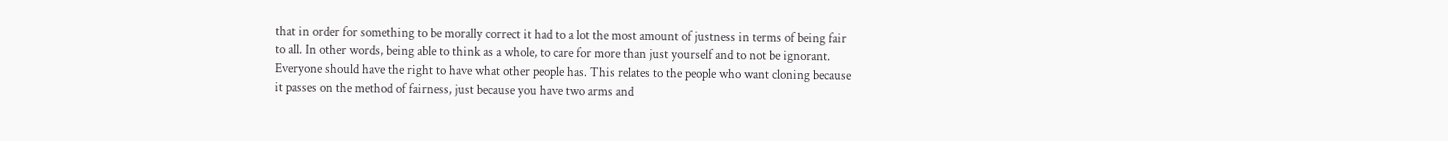that in order for something to be morally correct it had to a lot the most amount of justness in terms of being fair to all. In other words, being able to think as a whole, to care for more than just yourself and to not be ignorant. Everyone should have the right to have what other people has. This relates to the people who want cloning because it passes on the method of fairness, just because you have two arms and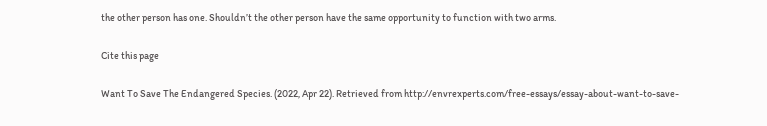the other person has one. Shouldn’t the other person have the same opportunity to function with two arms.

Cite this page

Want To Save The Endangered Species. (2022, Apr 22). Retrieved from http://envrexperts.com/free-essays/essay-about-want-to-save-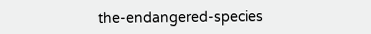the-endangered-species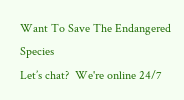Want To Save The Endangered Species
Let’s chat?  We're online 24/7